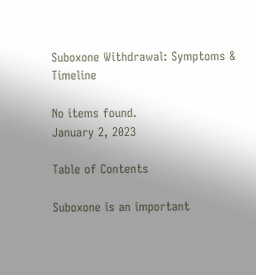Suboxone Withdrawal: Symptoms & Timeline

No items found.
January 2, 2023

Table of Contents

Suboxone is an important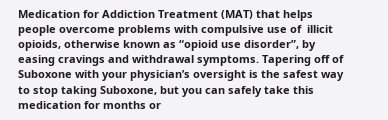Medication for Addiction Treatment (MAT) that helps people overcome problems with compulsive use of  illicit opioids, otherwise known as “opioid use disorder”, by easing cravings and withdrawal symptoms. Tapering off of Suboxone with your physician’s oversight is the safest way to stop taking Suboxone, but you can safely take this medication for months or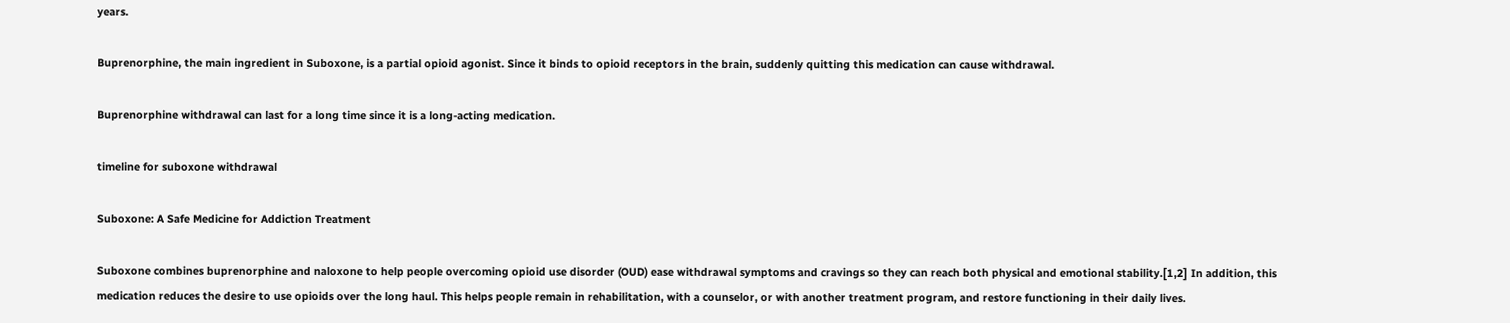years.

Buprenorphine, the main ingredient in Suboxone, is a partial opioid agonist. Since it binds to opioid receptors in the brain, suddenly quitting this medication can cause withdrawal.

Buprenorphine withdrawal can last for a long time since it is a long-acting medication.

timeline for suboxone withdrawal

Suboxone: A Safe Medicine for Addiction Treatment

Suboxone combines buprenorphine and naloxone to help people overcoming opioid use disorder (OUD) ease withdrawal symptoms and cravings so they can reach both physical and emotional stability.[1,2] In addition, this medication reduces the desire to use opioids over the long haul. This helps people remain in rehabilitation, with a counselor, or with another treatment program, and restore functioning in their daily lives.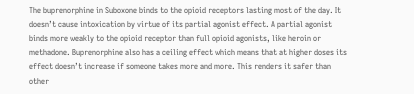The buprenorphine in Suboxone binds to the opioid receptors lasting most of the day. It doesn’t cause intoxication by virtue of its partial agonist effect. A partial agonist binds more weakly to the opioid receptor than full opioid agonists, like heroin or methadone. Buprenorphine also has a ceiling effect which means that at higher doses its effect doesn’t increase if someone takes more and more. This renders it safer than other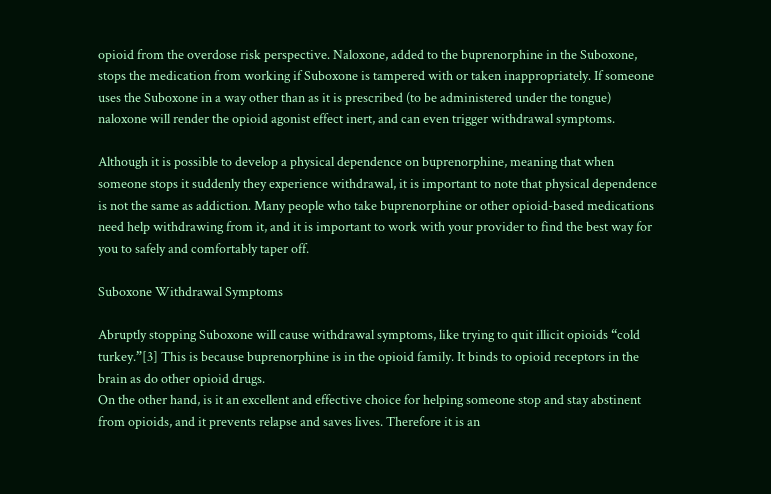opioid from the overdose risk perspective. Naloxone, added to the buprenorphine in the Suboxone, stops the medication from working if Suboxone is tampered with or taken inappropriately. If someone uses the Suboxone in a way other than as it is prescribed (to be administered under the tongue) naloxone will render the opioid agonist effect inert, and can even trigger withdrawal symptoms.

Although it is possible to develop a physical dependence on buprenorphine, meaning that when someone stops it suddenly they experience withdrawal, it is important to note that physical dependence is not the same as addiction. Many people who take buprenorphine or other opioid-based medications need help withdrawing from it, and it is important to work with your provider to find the best way for you to safely and comfortably taper off.

Suboxone Withdrawal Symptoms

Abruptly stopping Suboxone will cause withdrawal symptoms, like trying to quit illicit opioids “cold turkey.”[3] This is because buprenorphine is in the opioid family. It binds to opioid receptors in the brain as do other opioid drugs.
On the other hand, is it an excellent and effective choice for helping someone stop and stay abstinent from opioids, and it prevents relapse and saves lives. Therefore it is an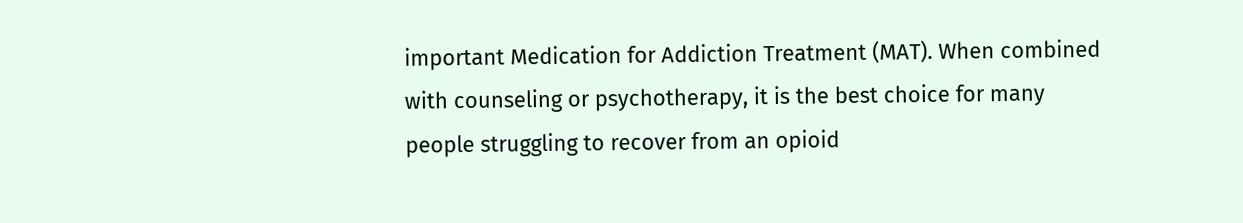important Medication for Addiction Treatment (MAT). When combined with counseling or psychotherapy, it is the best choice for many people struggling to recover from an opioid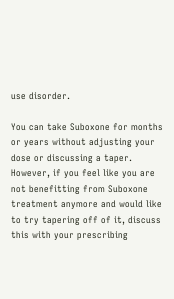use disorder.

You can take Suboxone for months or years without adjusting your dose or discussing a taper. However, if you feel like you are not benefitting from Suboxone treatment anymore and would like to try tapering off of it, discuss this with your prescribing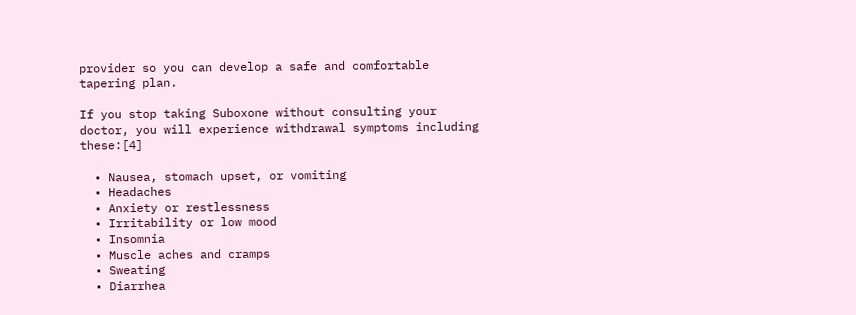provider so you can develop a safe and comfortable tapering plan.

If you stop taking Suboxone without consulting your doctor, you will experience withdrawal symptoms including these:[4]

  • Nausea, stomach upset, or vomiting
  • Headaches
  • Anxiety or restlessness
  • Irritability or low mood
  • Insomnia
  • Muscle aches and cramps
  • Sweating
  • Diarrhea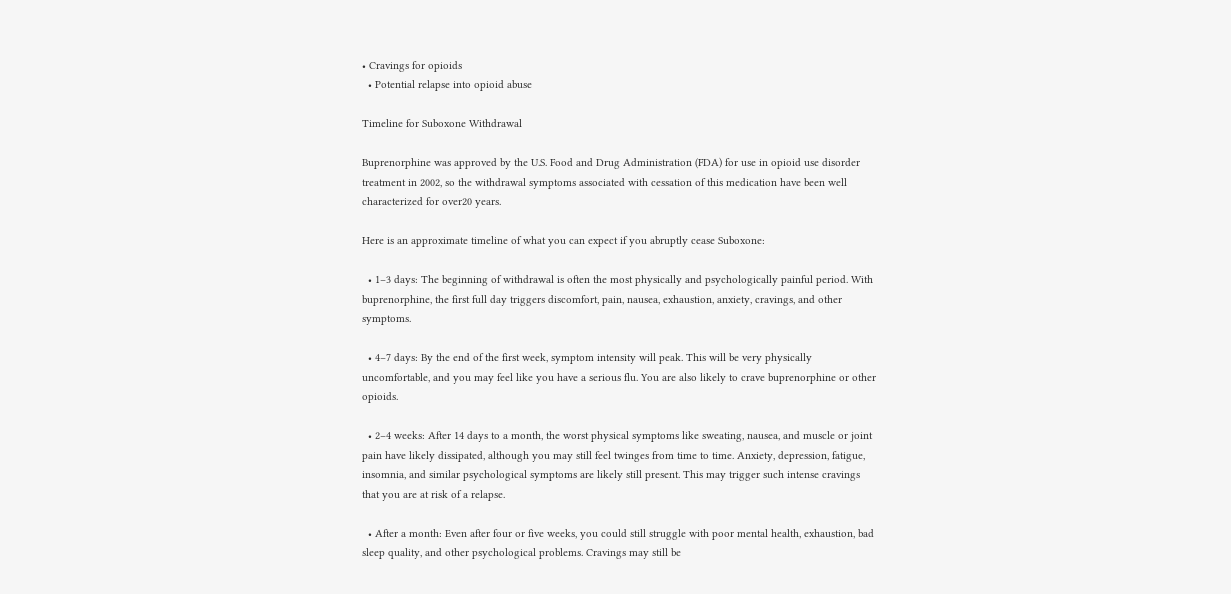• Cravings for opioids
  • Potential relapse into opioid abuse

Timeline for Suboxone Withdrawal

Buprenorphine was approved by the U.S. Food and Drug Administration (FDA) for use in opioid use disorder treatment in 2002, so the withdrawal symptoms associated with cessation of this medication have been well characterized for over20 years.

Here is an approximate timeline of what you can expect if you abruptly cease Suboxone:

  • 1–3 days: The beginning of withdrawal is often the most physically and psychologically painful period. With buprenorphine, the first full day triggers discomfort, pain, nausea, exhaustion, anxiety, cravings, and other symptoms.

  • 4–7 days: By the end of the first week, symptom intensity will peak. This will be very physically uncomfortable, and you may feel like you have a serious flu. You are also likely to crave buprenorphine or other opioids.

  • 2–4 weeks: After 14 days to a month, the worst physical symptoms like sweating, nausea, and muscle or joint pain have likely dissipated, although you may still feel twinges from time to time. Anxiety, depression, fatigue, insomnia, and similar psychological symptoms are likely still present. This may trigger such intense cravings that you are at risk of a relapse.

  • After a month: Even after four or five weeks, you could still struggle with poor mental health, exhaustion, bad sleep quality, and other psychological problems. Cravings may still be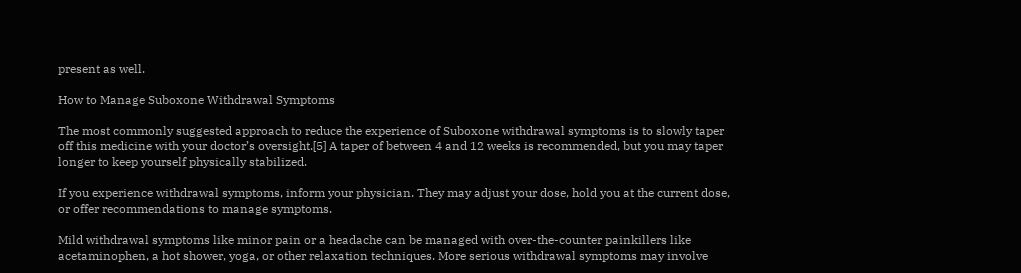present as well.

How to Manage Suboxone Withdrawal Symptoms

The most commonly suggested approach to reduce the experience of Suboxone withdrawal symptoms is to slowly taper off this medicine with your doctor’s oversight.[5] A taper of between 4 and 12 weeks is recommended, but you may taper longer to keep yourself physically stabilized.

If you experience withdrawal symptoms, inform your physician. They may adjust your dose, hold you at the current dose, or offer recommendations to manage symptoms.

Mild withdrawal symptoms like minor pain or a headache can be managed with over-the-counter painkillers like acetaminophen, a hot shower, yoga, or other relaxation techniques. More serious withdrawal symptoms may involve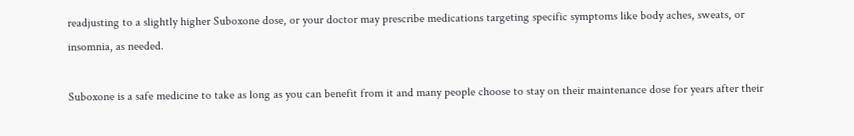readjusting to a slightly higher Suboxone dose, or your doctor may prescribe medications targeting specific symptoms like body aches, sweats, or insomnia, as needed.

Suboxone is a safe medicine to take as long as you can benefit from it and many people choose to stay on their maintenance dose for years after their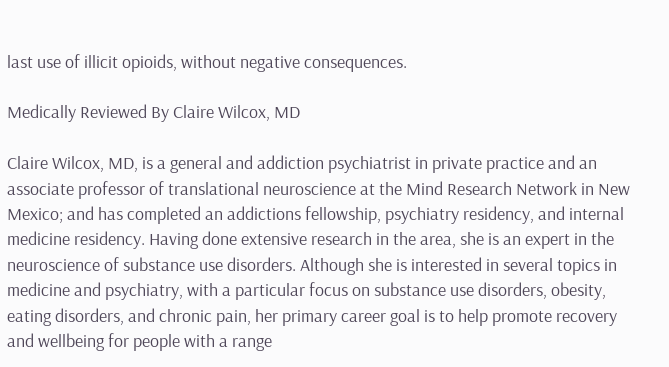last use of illicit opioids, without negative consequences.

Medically Reviewed By Claire Wilcox, MD

Claire Wilcox, MD, is a general and addiction psychiatrist in private practice and an associate professor of translational neuroscience at the Mind Research Network in New Mexico; and has completed an addictions fellowship, psychiatry residency, and internal medicine residency. Having done extensive research in the area, she is an expert in the neuroscience of substance use disorders. Although she is interested in several topics in medicine and psychiatry, with a particular focus on substance use disorders, obesity, eating disorders, and chronic pain, her primary career goal is to help promote recovery and wellbeing for people with a range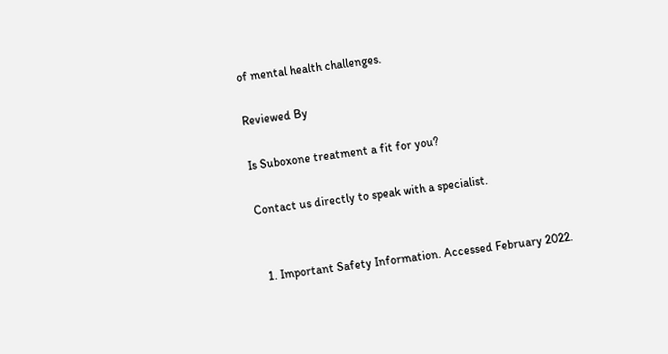of mental health challenges.

Reviewed By

Is Suboxone treatment a fit for you?

Contact us directly to speak with a specialist.


  1. Important Safety Information. Accessed February 2022.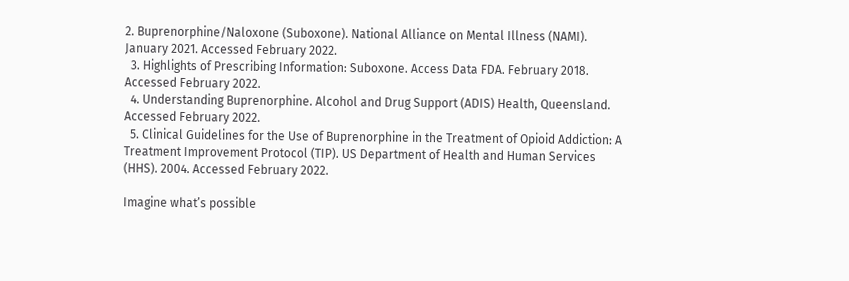2. Buprenorphine/Naloxone (Suboxone). National Alliance on Mental Illness (NAMI). January 2021. Accessed February 2022.
  3. Highlights of Prescribing Information: Suboxone. Access Data FDA. February 2018. Accessed February 2022.
  4. Understanding Buprenorphine. Alcohol and Drug Support (ADIS) Health, Queensland. Accessed February 2022.
  5. Clinical Guidelines for the Use of Buprenorphine in the Treatment of Opioid Addiction: A Treatment Improvement Protocol (TIP). US Department of Health and Human Services (HHS). 2004. Accessed February 2022.

Imagine what’s possible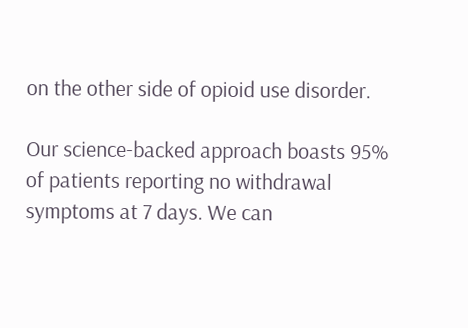on the other side of opioid use disorder.

Our science-backed approach boasts 95% of patients reporting no withdrawal symptoms at 7 days. We can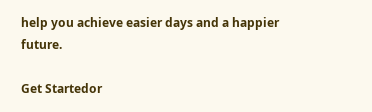help you achieve easier days and a happier future.

Get Startedor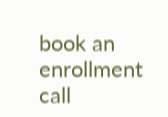book an enrollment call